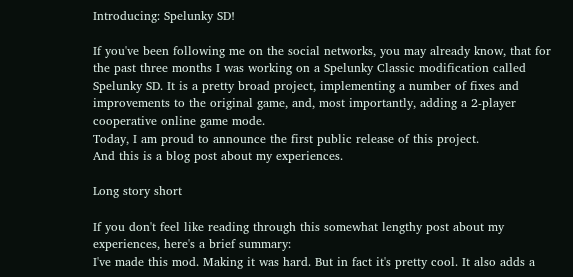Introducing: Spelunky SD!

If you've been following me on the social networks, you may already know, that for the past three months I was working on a Spelunky Classic modification called Spelunky SD. It is a pretty broad project, implementing a number of fixes and improvements to the original game, and, most importantly, adding a 2-player cooperative online game mode.
Today, I am proud to announce the first public release of this project.
And this is a blog post about my experiences.

Long story short

If you don't feel like reading through this somewhat lengthy post about my experiences, here's a brief summary:
I've made this mod. Making it was hard. But in fact it's pretty cool. It also adds a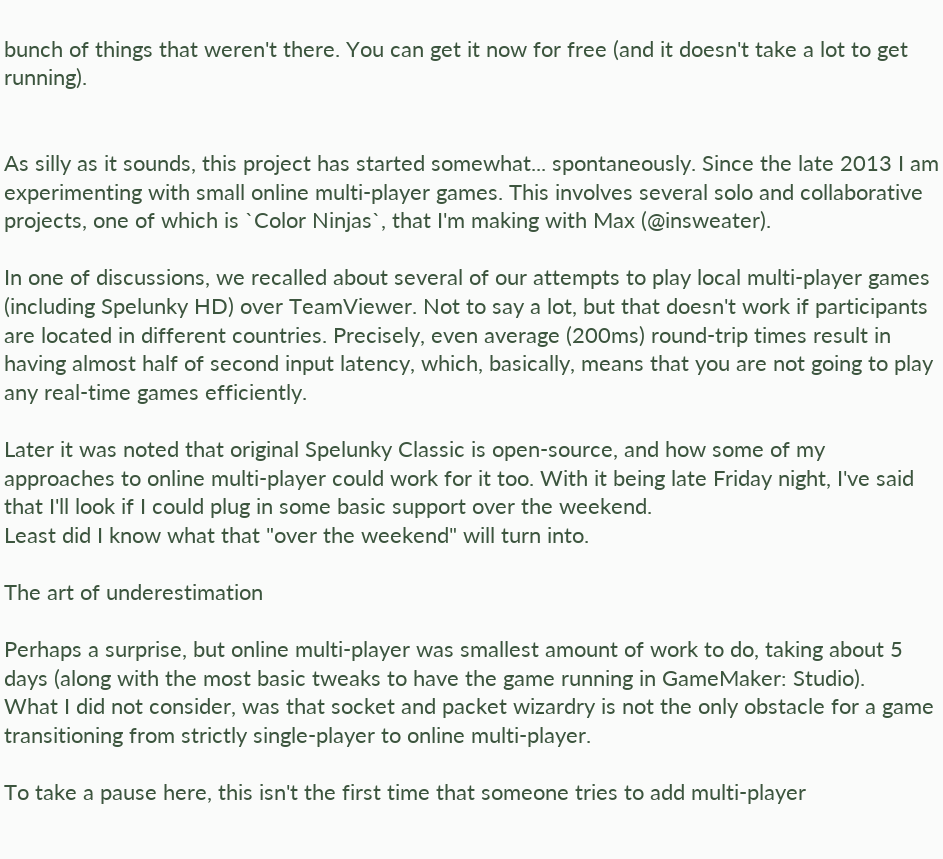bunch of things that weren't there. You can get it now for free (and it doesn't take a lot to get running).


As silly as it sounds, this project has started somewhat... spontaneously. Since the late 2013 I am experimenting with small online multi-player games. This involves several solo and collaborative projects, one of which is `Color Ninjas`, that I'm making with Max (@insweater).

In one of discussions, we recalled about several of our attempts to play local multi-player games (including Spelunky HD) over TeamViewer. Not to say a lot, but that doesn't work if participants are located in different countries. Precisely, even average (200ms) round-trip times result in having almost half of second input latency, which, basically, means that you are not going to play any real-time games efficiently.

Later it was noted that original Spelunky Classic is open-source, and how some of my approaches to online multi-player could work for it too. With it being late Friday night, I've said that I'll look if I could plug in some basic support over the weekend.
Least did I know what that "over the weekend" will turn into.

The art of underestimation

Perhaps a surprise, but online multi-player was smallest amount of work to do, taking about 5 days (along with the most basic tweaks to have the game running in GameMaker: Studio).
What I did not consider, was that socket and packet wizardry is not the only obstacle for a game transitioning from strictly single-player to online multi-player.

To take a pause here, this isn't the first time that someone tries to add multi-player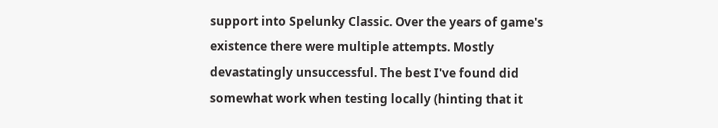support into Spelunky Classic. Over the years of game's existence there were multiple attempts. Mostly devastatingly unsuccessful. The best I've found did somewhat work when testing locally (hinting that it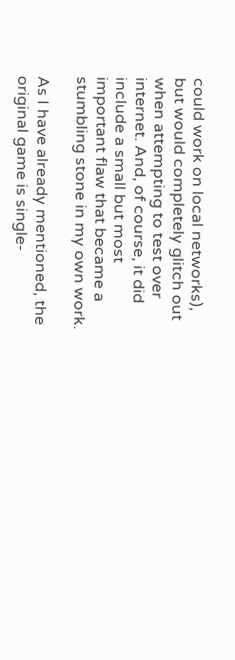could work on local networks), but would completely glitch out when attempting to test over internet. And, of course, it did include a small but most important flaw that became a stumbling stone in my own work.

As I have already mentioned, the original game is single-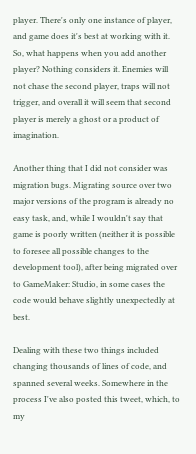player. There's only one instance of player, and game does it's best at working with it. So, what happens when you add another player? Nothing considers it. Enemies will not chase the second player, traps will not trigger, and overall it will seem that second player is merely a ghost or a product of imagination.

Another thing that I did not consider was migration bugs. Migrating source over two major versions of the program is already no easy task, and, while I wouldn't say that game is poorly written (neither it is possible to foresee all possible changes to the development tool), after being migrated over to GameMaker: Studio, in some cases the code would behave slightly unexpectedly at best.

Dealing with these two things included changing thousands of lines of code, and spanned several weeks. Somewhere in the process I've also posted this tweet, which, to my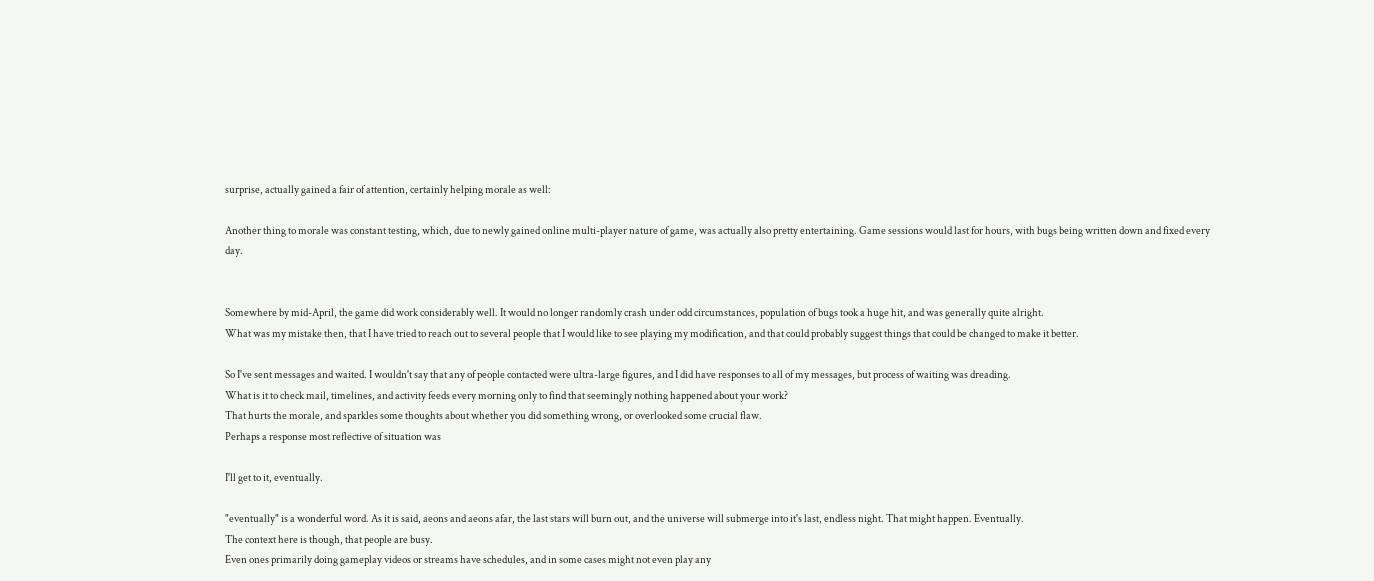surprise, actually gained a fair of attention, certainly helping morale as well:

Another thing to morale was constant testing, which, due to newly gained online multi-player nature of game, was actually also pretty entertaining. Game sessions would last for hours, with bugs being written down and fixed every day.


Somewhere by mid-April, the game did work considerably well. It would no longer randomly crash under odd circumstances, population of bugs took a huge hit, and was generally quite alright.
What was my mistake then, that I have tried to reach out to several people that I would like to see playing my modification, and that could probably suggest things that could be changed to make it better.

So I've sent messages and waited. I wouldn't say that any of people contacted were ultra-large figures, and I did have responses to all of my messages, but process of waiting was dreading.
What is it to check mail, timelines, and activity feeds every morning only to find that seemingly nothing happened about your work?
That hurts the morale, and sparkles some thoughts about whether you did something wrong, or overlooked some crucial flaw.
Perhaps a response most reflective of situation was

I'll get to it, eventually.

"eventually" is a wonderful word. As it is said, aeons and aeons afar, the last stars will burn out, and the universe will submerge into it's last, endless night. That might happen. Eventually.
The context here is though, that people are busy.
Even ones primarily doing gameplay videos or streams have schedules, and in some cases might not even play any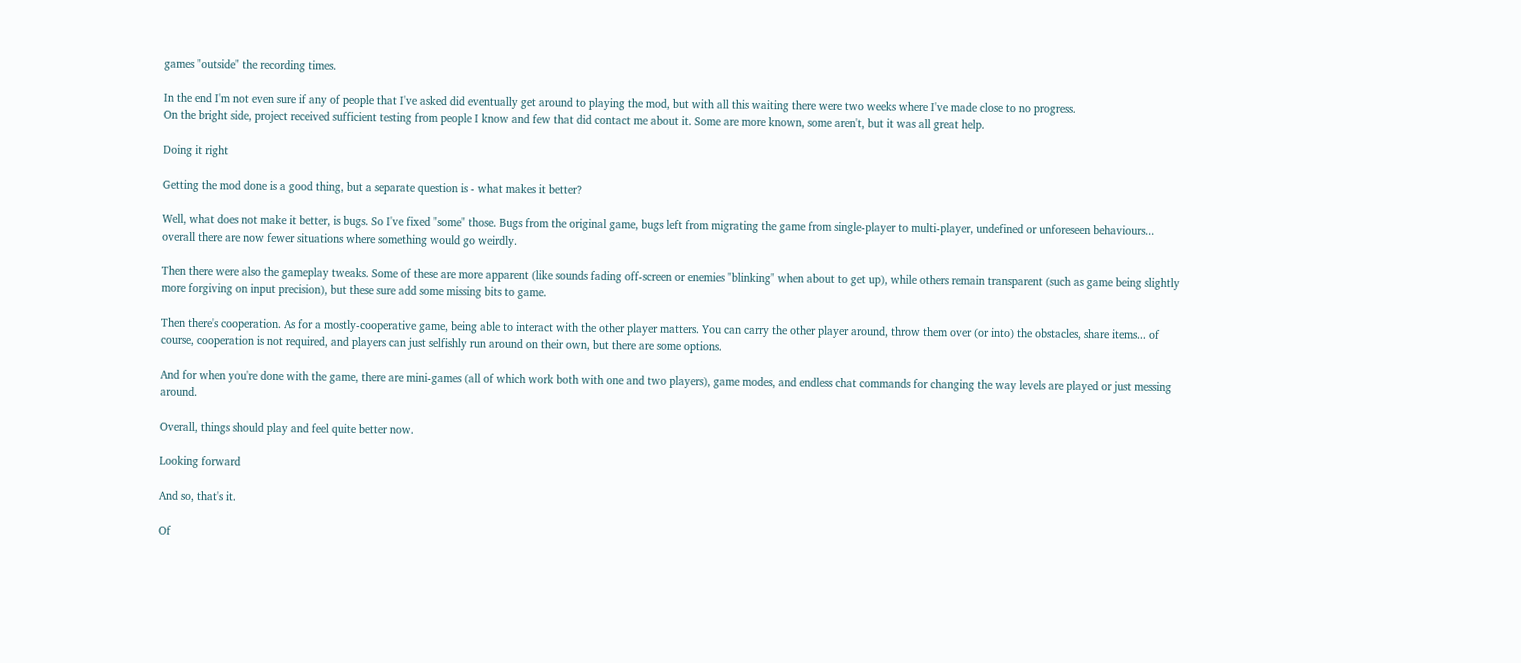games "outside" the recording times.

In the end I'm not even sure if any of people that I've asked did eventually get around to playing the mod, but with all this waiting there were two weeks where I've made close to no progress.
On the bright side, project received sufficient testing from people I know and few that did contact me about it. Some are more known, some aren't, but it was all great help.

Doing it right

Getting the mod done is a good thing, but a separate question is - what makes it better?

Well, what does not make it better, is bugs. So I've fixed "some" those. Bugs from the original game, bugs left from migrating the game from single-player to multi-player, undefined or unforeseen behaviours...
overall there are now fewer situations where something would go weirdly.

Then there were also the gameplay tweaks. Some of these are more apparent (like sounds fading off-screen or enemies "blinking" when about to get up), while others remain transparent (such as game being slightly more forgiving on input precision), but these sure add some missing bits to game.

Then there's cooperation. As for a mostly-cooperative game, being able to interact with the other player matters. You can carry the other player around, throw them over (or into) the obstacles, share items... of course, cooperation is not required, and players can just selfishly run around on their own, but there are some options.

And for when you're done with the game, there are mini-games (all of which work both with one and two players), game modes, and endless chat commands for changing the way levels are played or just messing around.

Overall, things should play and feel quite better now.

Looking forward

And so, that's it.

Of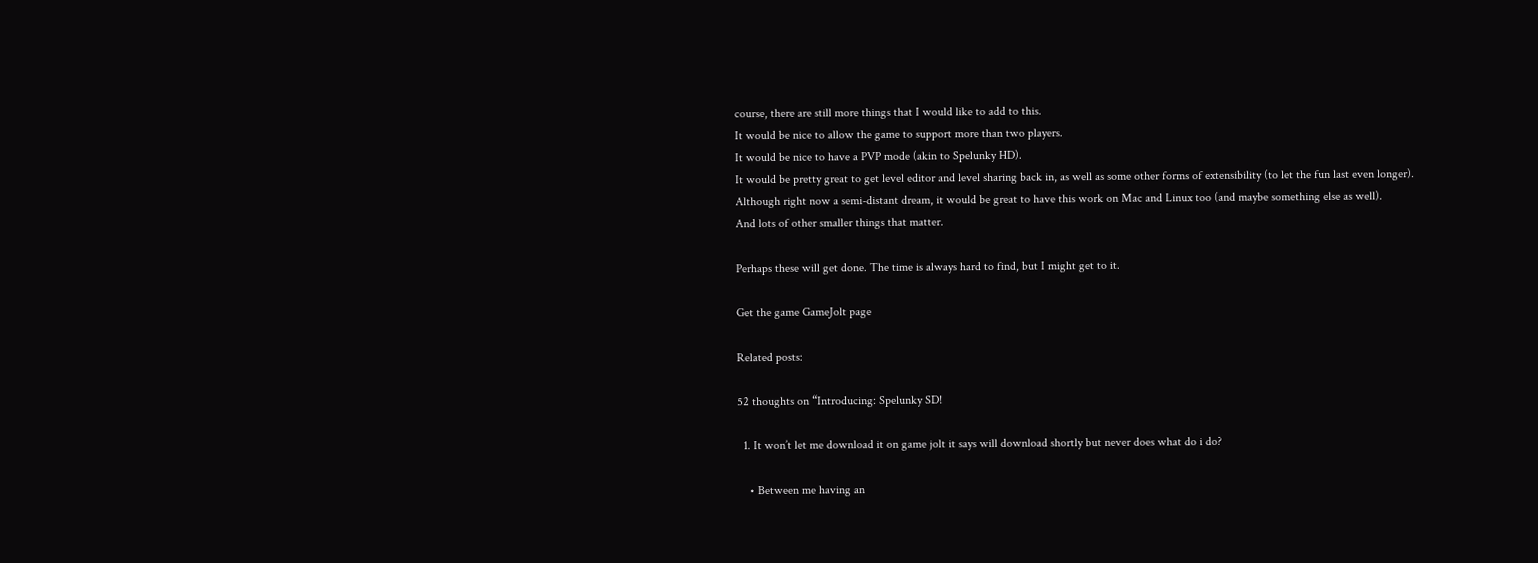course, there are still more things that I would like to add to this.
It would be nice to allow the game to support more than two players.
It would be nice to have a PVP mode (akin to Spelunky HD).
It would be pretty great to get level editor and level sharing back in, as well as some other forms of extensibility (to let the fun last even longer).
Although right now a semi-distant dream, it would be great to have this work on Mac and Linux too (and maybe something else as well).
And lots of other smaller things that matter.

Perhaps these will get done. The time is always hard to find, but I might get to it.

Get the game GameJolt page

Related posts:

52 thoughts on “Introducing: Spelunky SD!

  1. It won’t let me download it on game jolt it says will download shortly but never does what do i do?

    • Between me having an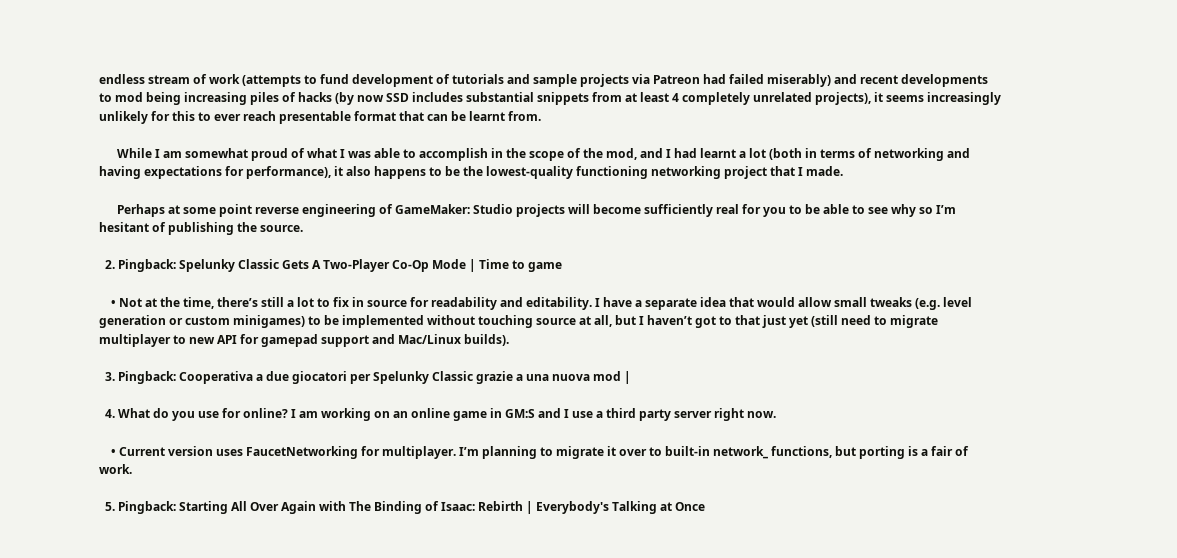endless stream of work (attempts to fund development of tutorials and sample projects via Patreon had failed miserably) and recent developments to mod being increasing piles of hacks (by now SSD includes substantial snippets from at least 4 completely unrelated projects), it seems increasingly unlikely for this to ever reach presentable format that can be learnt from.

      While I am somewhat proud of what I was able to accomplish in the scope of the mod, and I had learnt a lot (both in terms of networking and having expectations for performance), it also happens to be the lowest-quality functioning networking project that I made.

      Perhaps at some point reverse engineering of GameMaker: Studio projects will become sufficiently real for you to be able to see why so I’m hesitant of publishing the source.

  2. Pingback: Spelunky Classic Gets A Two-Player Co-Op Mode | Time to game

    • Not at the time, there’s still a lot to fix in source for readability and editability. I have a separate idea that would allow small tweaks (e.g. level generation or custom minigames) to be implemented without touching source at all, but I haven’t got to that just yet (still need to migrate multiplayer to new API for gamepad support and Mac/Linux builds).

  3. Pingback: Cooperativa a due giocatori per Spelunky Classic grazie a una nuova mod |

  4. What do you use for online? I am working on an online game in GM:S and I use a third party server right now.

    • Current version uses FaucetNetworking for multiplayer. I’m planning to migrate it over to built-in network_ functions, but porting is a fair of work.

  5. Pingback: Starting All Over Again with The Binding of Isaac: Rebirth | Everybody's Talking at Once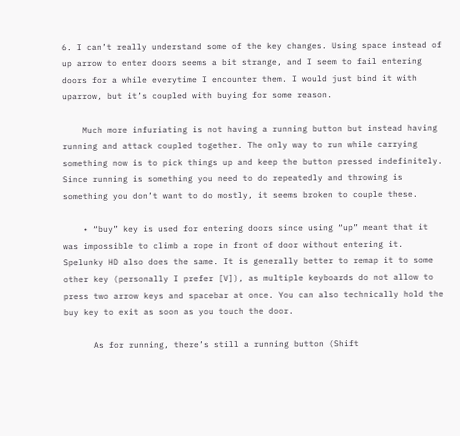6. I can’t really understand some of the key changes. Using space instead of up arrow to enter doors seems a bit strange, and I seem to fail entering doors for a while everytime I encounter them. I would just bind it with uparrow, but it’s coupled with buying for some reason.

    Much more infuriating is not having a running button but instead having running and attack coupled together. The only way to run while carrying something now is to pick things up and keep the button pressed indefinitely. Since running is something you need to do repeatedly and throwing is something you don’t want to do mostly, it seems broken to couple these.

    • “buy” key is used for entering doors since using “up” meant that it was impossible to climb a rope in front of door without entering it. Spelunky HD also does the same. It is generally better to remap it to some other key (personally I prefer [V]), as multiple keyboards do not allow to press two arrow keys and spacebar at once. You can also technically hold the buy key to exit as soon as you touch the door.

      As for running, there’s still a running button (Shift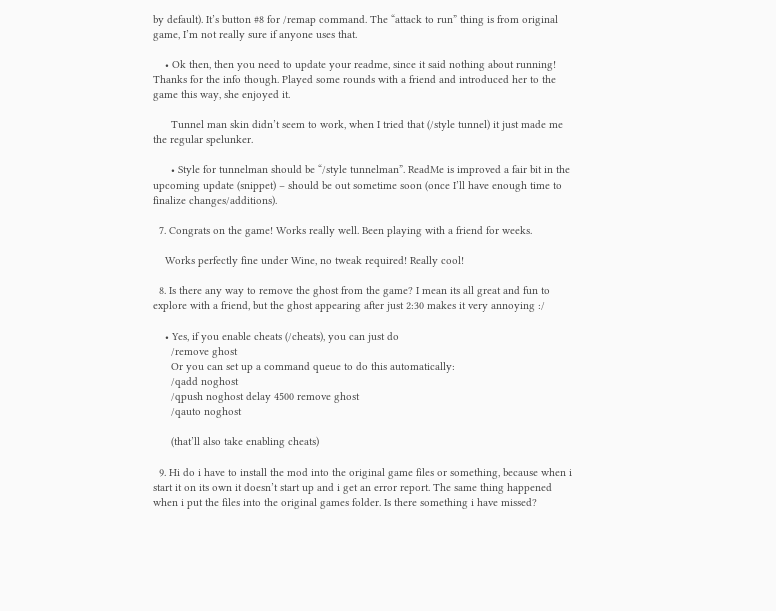by default). It’s button #8 for /remap command. The “attack to run” thing is from original game, I’m not really sure if anyone uses that.

    • Ok then, then you need to update your readme, since it said nothing about running! Thanks for the info though. Played some rounds with a friend and introduced her to the game this way, she enjoyed it.

      Tunnel man skin didn’t seem to work, when I tried that (/style tunnel) it just made me the regular spelunker.

      • Style for tunnelman should be “/style tunnelman”. ReadMe is improved a fair bit in the upcoming update (snippet) – should be out sometime soon (once I’ll have enough time to finalize changes/additions).

  7. Congrats on the game! Works really well. Been playing with a friend for weeks.

    Works perfectly fine under Wine, no tweak required! Really cool!

  8. Is there any way to remove the ghost from the game? I mean its all great and fun to explore with a friend, but the ghost appearing after just 2:30 makes it very annoying :/

    • Yes, if you enable cheats (/cheats), you can just do
      /remove ghost
      Or you can set up a command queue to do this automatically:
      /qadd noghost
      /qpush noghost delay 4500 remove ghost
      /qauto noghost

      (that’ll also take enabling cheats)

  9. Hi do i have to install the mod into the original game files or something, because when i start it on its own it doesn’t start up and i get an error report. The same thing happened when i put the files into the original games folder. Is there something i have missed?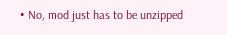• No, mod just has to be unzipped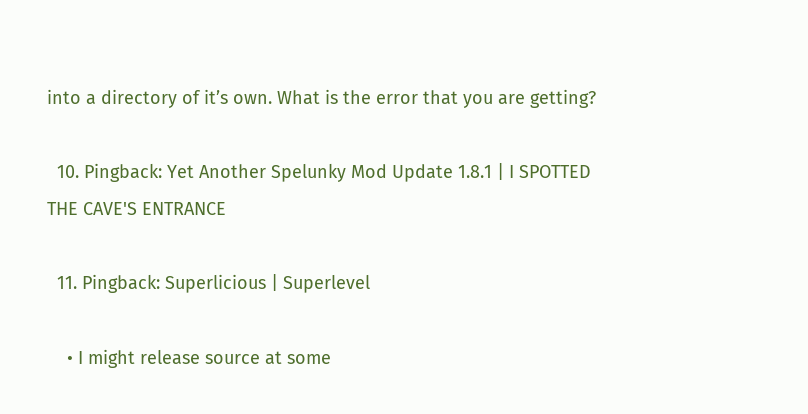into a directory of it’s own. What is the error that you are getting?

  10. Pingback: Yet Another Spelunky Mod Update 1.8.1 | I SPOTTED THE CAVE'S ENTRANCE

  11. Pingback: Superlicious | Superlevel

    • I might release source at some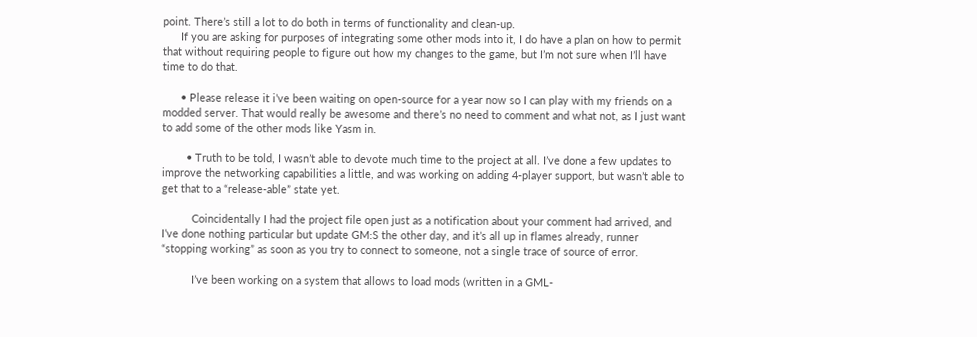point. There’s still a lot to do both in terms of functionality and clean-up.
      If you are asking for purposes of integrating some other mods into it, I do have a plan on how to permit that without requiring people to figure out how my changes to the game, but I’m not sure when I’ll have time to do that.

      • Please release it i’ve been waiting on open-source for a year now so I can play with my friends on a modded server. That would really be awesome and there’s no need to comment and what not, as I just want to add some of the other mods like Yasm in.

        • Truth to be told, I wasn’t able to devote much time to the project at all. I’ve done a few updates to improve the networking capabilities a little, and was working on adding 4-player support, but wasn’t able to get that to a “release-able” state yet.

          Coincidentally I had the project file open just as a notification about your comment had arrived, and I’ve done nothing particular but update GM:S the other day, and it’s all up in flames already, runner “stopping working” as soon as you try to connect to someone, not a single trace of source of error.

          I’ve been working on a system that allows to load mods (written in a GML-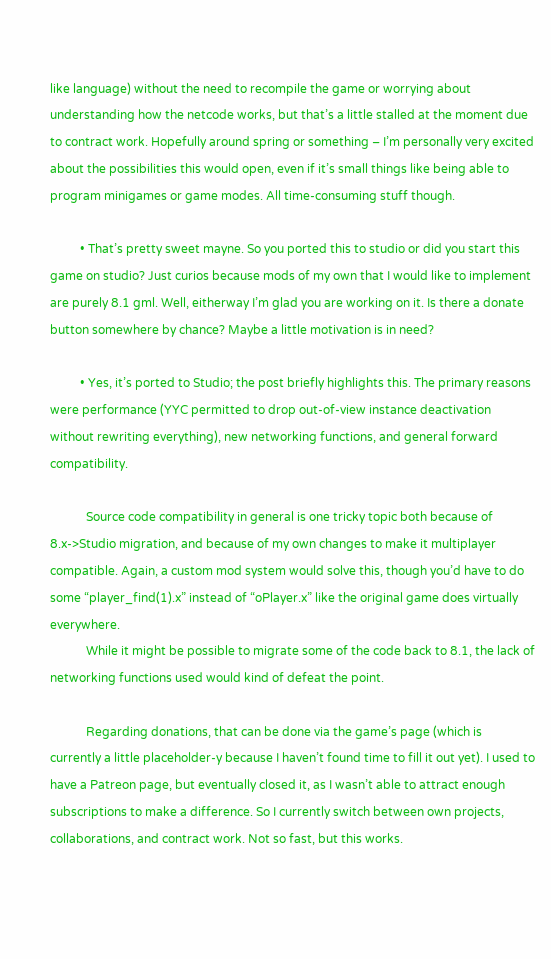like language) without the need to recompile the game or worrying about understanding how the netcode works, but that’s a little stalled at the moment due to contract work. Hopefully around spring or something – I’m personally very excited about the possibilities this would open, even if it’s small things like being able to program minigames or game modes. All time-consuming stuff though.

          • That’s pretty sweet mayne. So you ported this to studio or did you start this game on studio? Just curios because mods of my own that I would like to implement are purely 8.1 gml. Well, eitherway I’m glad you are working on it. Is there a donate button somewhere by chance? Maybe a little motivation is in need?

          • Yes, it’s ported to Studio; the post briefly highlights this. The primary reasons were performance (YYC permitted to drop out-of-view instance deactivation without rewriting everything), new networking functions, and general forward compatibility.

            Source code compatibility in general is one tricky topic both because of 8.x->Studio migration, and because of my own changes to make it multiplayer compatible. Again, a custom mod system would solve this, though you’d have to do some “player_find(1).x” instead of “oPlayer.x” like the original game does virtually everywhere.
            While it might be possible to migrate some of the code back to 8.1, the lack of networking functions used would kind of defeat the point.

            Regarding donations, that can be done via the game’s page (which is currently a little placeholder-y because I haven’t found time to fill it out yet). I used to have a Patreon page, but eventually closed it, as I wasn’t able to attract enough subscriptions to make a difference. So I currently switch between own projects, collaborations, and contract work. Not so fast, but this works.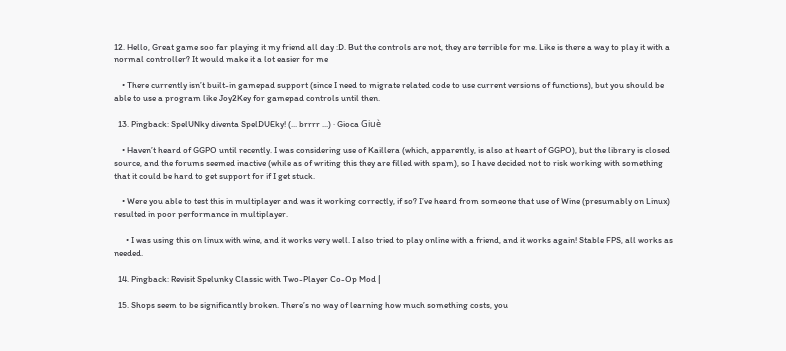12. Hello, Great game soo far playing it my friend all day :D. But the controls are not, they are terrible for me. Like is there a way to play it with a normal controller? It would make it a lot easier for me

    • There currently isn’t built-in gamepad support (since I need to migrate related code to use current versions of functions), but you should be able to use a program like Joy2Key for gamepad controls until then.

  13. Pingback: SpelUNky diventa SpelDUEky! (... brrrr ...) · Gioca Giuè

    • Haven’t heard of GGPO until recently. I was considering use of Kaillera (which, apparently, is also at heart of GGPO), but the library is closed source, and the forums seemed inactive (while as of writing this they are filled with spam), so I have decided not to risk working with something that it could be hard to get support for if I get stuck.

    • Were you able to test this in multiplayer and was it working correctly, if so? I’ve heard from someone that use of Wine (presumably on Linux) resulted in poor performance in multiplayer.

      • I was using this on linux with wine, and it works very well. I also tried to play online with a friend, and it works again! Stable FPS, all works as needed.

  14. Pingback: Revisit Spelunky Classic with Two-Player Co-Op Mod |

  15. Shops seem to be significantly broken. There’s no way of learning how much something costs, you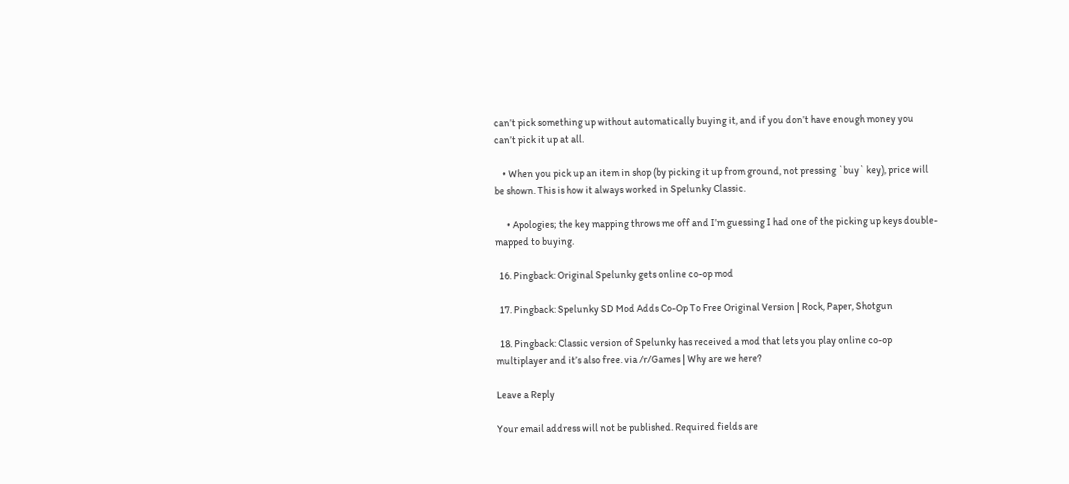can’t pick something up without automatically buying it, and if you don’t have enough money you can’t pick it up at all.

    • When you pick up an item in shop (by picking it up from ground, not pressing `buy` key), price will be shown. This is how it always worked in Spelunky Classic.

      • Apologies; the key mapping throws me off and I’m guessing I had one of the picking up keys double-mapped to buying.

  16. Pingback: Original Spelunky gets online co-op mod

  17. Pingback: Spelunky SD Mod Adds Co-Op To Free Original Version | Rock, Paper, Shotgun

  18. Pingback: Classic version of Spelunky has received a mod that lets you play online co-op multiplayer and it’s also free. via /r/Games | Why are we here?

Leave a Reply

Your email address will not be published. Required fields are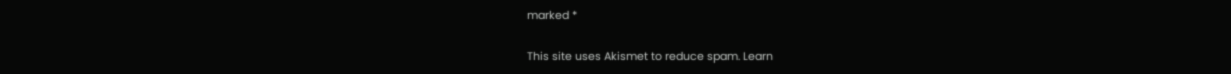marked *

This site uses Akismet to reduce spam. Learn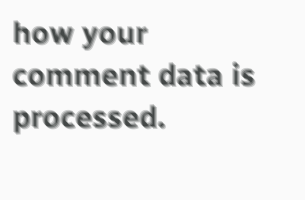how your comment data is processed.